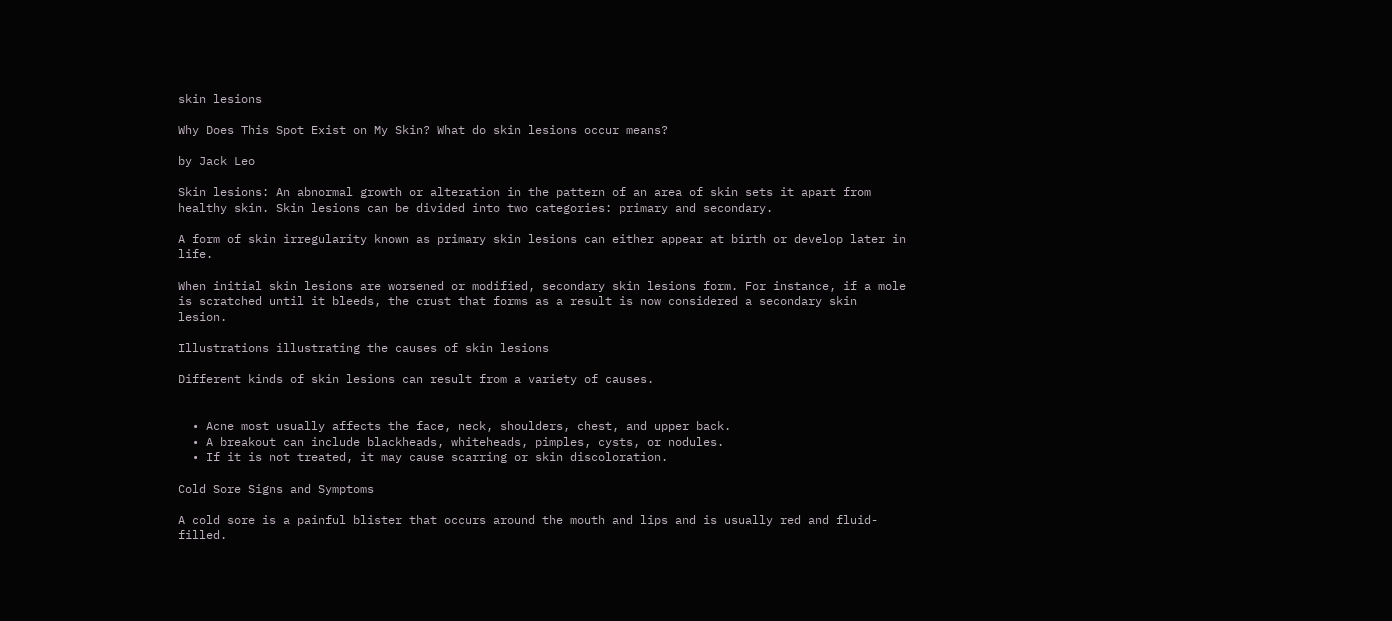skin lesions

Why Does This Spot Exist on My Skin? What do skin lesions occur means?

by Jack Leo

Skin lesions: An abnormal growth or alteration in the pattern of an area of skin sets it apart from healthy skin. Skin lesions can be divided into two categories: primary and secondary.

A form of skin irregularity known as primary skin lesions can either appear at birth or develop later in life.

When initial skin lesions are worsened or modified, secondary skin lesions form. For instance, if a mole is scratched until it bleeds, the crust that forms as a result is now considered a secondary skin lesion.

Illustrations illustrating the causes of skin lesions

Different kinds of skin lesions can result from a variety of causes.


  • Acne most usually affects the face, neck, shoulders, chest, and upper back.
  • A breakout can include blackheads, whiteheads, pimples, cysts, or nodules.
  • If it is not treated, it may cause scarring or skin discoloration.

Cold Sore Signs and Symptoms

A cold sore is a painful blister that occurs around the mouth and lips and is usually red and fluid-filled.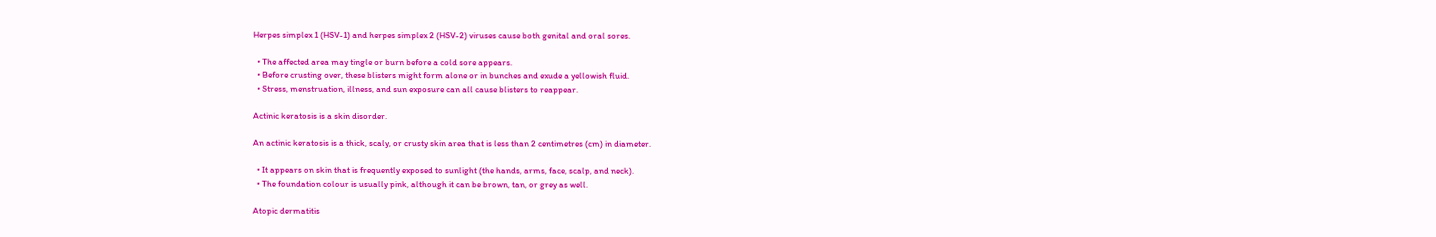Herpes simplex 1 (HSV-1) and herpes simplex 2 (HSV-2) viruses cause both genital and oral sores.

  • The affected area may tingle or burn before a cold sore appears.
  • Before crusting over, these blisters might form alone or in bunches and exude a yellowish fluid.
  • Stress, menstruation, illness, and sun exposure can all cause blisters to reappear.

Actinic keratosis is a skin disorder.

An actinic keratosis is a thick, scaly, or crusty skin area that is less than 2 centimetres (cm) in diameter.

  • It appears on skin that is frequently exposed to sunlight (the hands, arms, face, scalp, and neck).
  • The foundation colour is usually pink, although it can be brown, tan, or grey as well.

Atopic dermatitis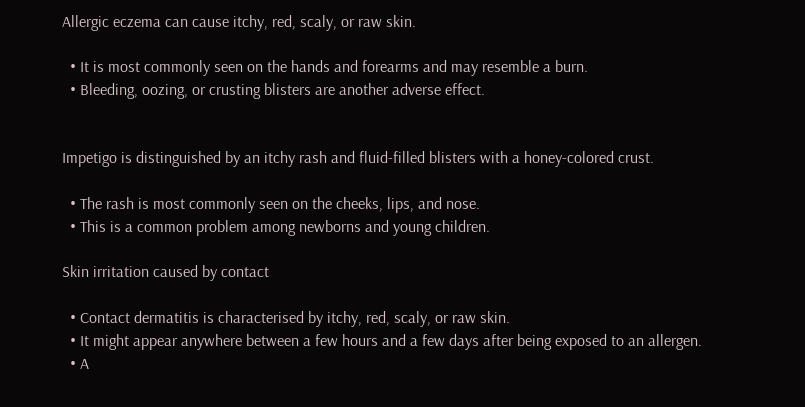Allergic eczema can cause itchy, red, scaly, or raw skin.

  • It is most commonly seen on the hands and forearms and may resemble a burn.
  • Bleeding, oozing, or crusting blisters are another adverse effect.


Impetigo is distinguished by an itchy rash and fluid-filled blisters with a honey-colored crust.

  • The rash is most commonly seen on the cheeks, lips, and nose.
  • This is a common problem among newborns and young children.

Skin irritation caused by contact

  • Contact dermatitis is characterised by itchy, red, scaly, or raw skin.
  • It might appear anywhere between a few hours and a few days after being exposed to an allergen.
  • A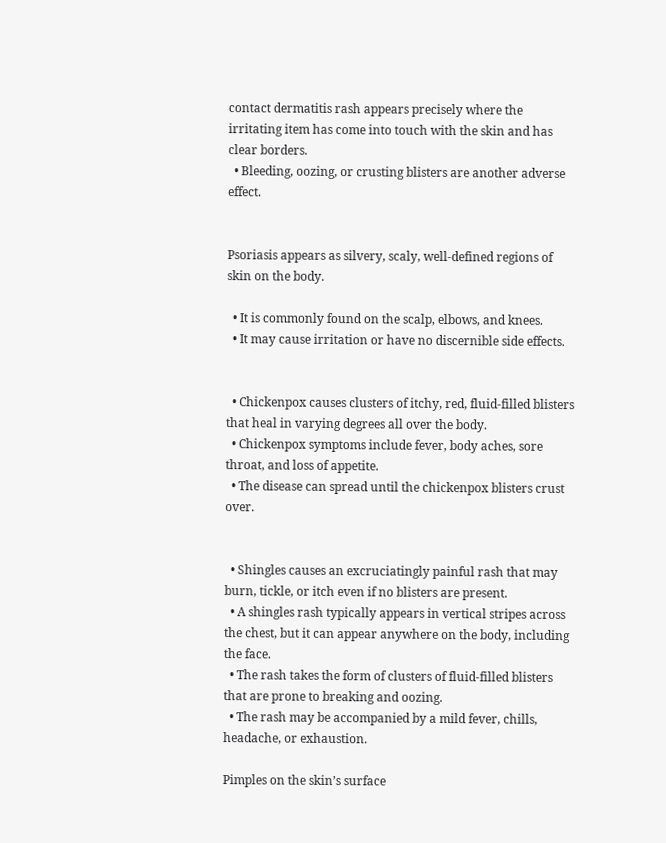contact dermatitis rash appears precisely where the irritating item has come into touch with the skin and has clear borders.
  • Bleeding, oozing, or crusting blisters are another adverse effect.


Psoriasis appears as silvery, scaly, well-defined regions of skin on the body.

  • It is commonly found on the scalp, elbows, and knees.
  • It may cause irritation or have no discernible side effects.


  • Chickenpox causes clusters of itchy, red, fluid-filled blisters that heal in varying degrees all over the body.
  • Chickenpox symptoms include fever, body aches, sore throat, and loss of appetite.
  • The disease can spread until the chickenpox blisters crust over.


  • Shingles causes an excruciatingly painful rash that may burn, tickle, or itch even if no blisters are present.
  • A shingles rash typically appears in vertical stripes across the chest, but it can appear anywhere on the body, including the face.
  • The rash takes the form of clusters of fluid-filled blisters that are prone to breaking and oozing.
  • The rash may be accompanied by a mild fever, chills, headache, or exhaustion.

Pimples on the skin’s surface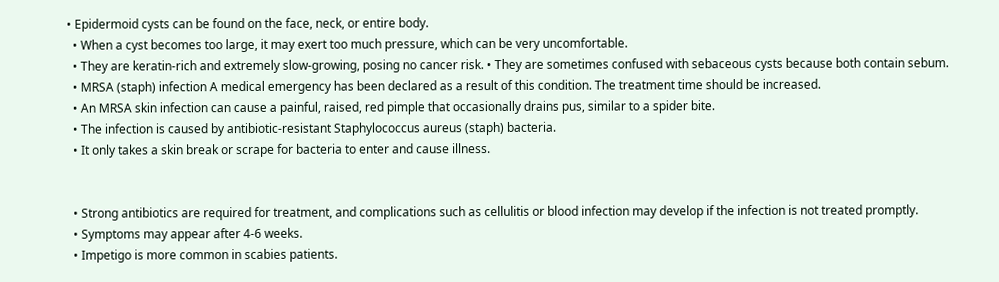• Epidermoid cysts can be found on the face, neck, or entire body.
  • When a cyst becomes too large, it may exert too much pressure, which can be very uncomfortable.
  • They are keratin-rich and extremely slow-growing, posing no cancer risk. • They are sometimes confused with sebaceous cysts because both contain sebum.
  • MRSA (staph) infection A medical emergency has been declared as a result of this condition. The treatment time should be increased.
  • An MRSA skin infection can cause a painful, raised, red pimple that occasionally drains pus, similar to a spider bite.
  • The infection is caused by antibiotic-resistant Staphylococcus aureus (staph) bacteria.
  • It only takes a skin break or scrape for bacteria to enter and cause illness.


  • Strong antibiotics are required for treatment, and complications such as cellulitis or blood infection may develop if the infection is not treated promptly.
  • Symptoms may appear after 4-6 weeks.
  • Impetigo is more common in scabies patients.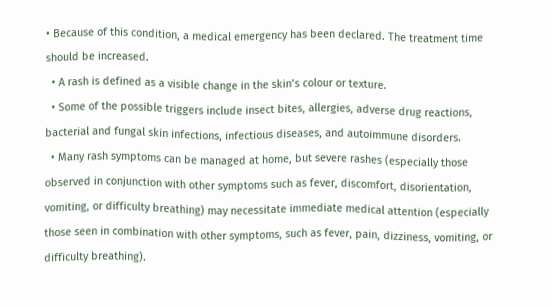• Because of this condition, a medical emergency has been declared. The treatment time should be increased.
  • A rash is defined as a visible change in the skin’s colour or texture.
  • Some of the possible triggers include insect bites, allergies, adverse drug reactions, bacterial and fungal skin infections, infectious diseases, and autoimmune disorders.
  • Many rash symptoms can be managed at home, but severe rashes (especially those observed in conjunction with other symptoms such as fever, discomfort, disorientation, vomiting, or difficulty breathing) may necessitate immediate medical attention (especially those seen in combination with other symptoms, such as fever, pain, dizziness, vomiting, or difficulty breathing).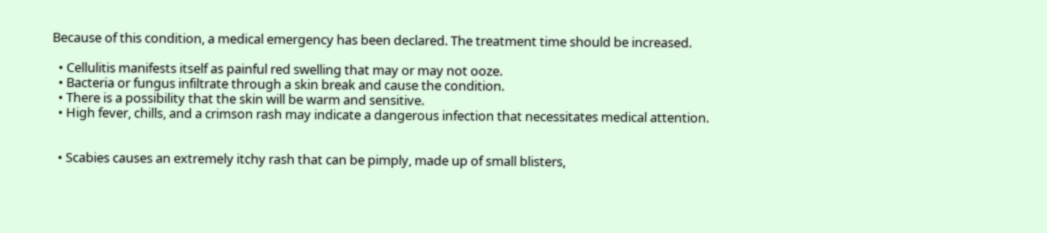Because of this condition, a medical emergency has been declared. The treatment time should be increased.

  • Cellulitis manifests itself as painful red swelling that may or may not ooze.
  • Bacteria or fungus infiltrate through a skin break and cause the condition.
  • There is a possibility that the skin will be warm and sensitive.
  • High fever, chills, and a crimson rash may indicate a dangerous infection that necessitates medical attention.


  • Scabies causes an extremely itchy rash that can be pimply, made up of small blisters,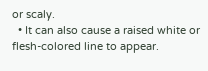or scaly.
  • It can also cause a raised white or flesh-colored line to appear.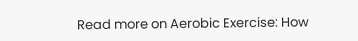Read more on Aerobic Exercise: How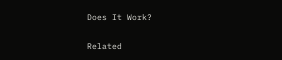Does It Work?

Related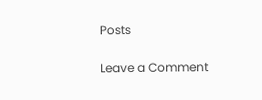Posts

Leave a Comment